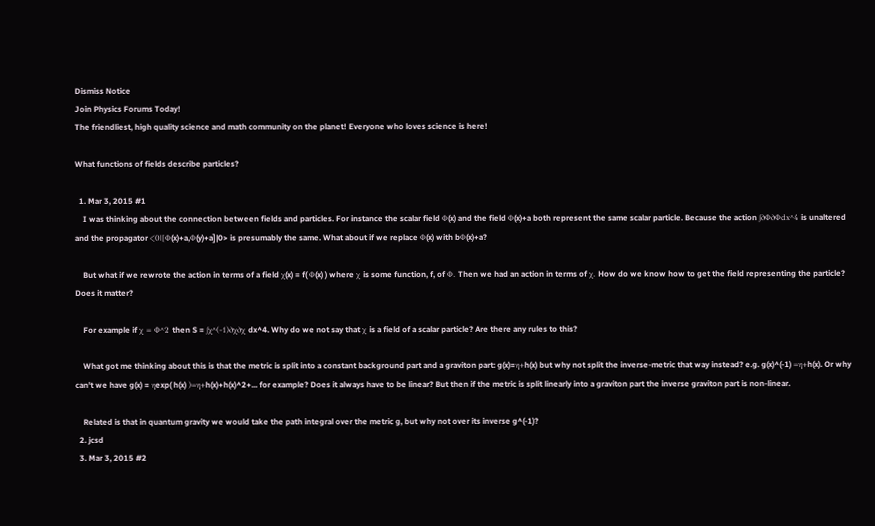Dismiss Notice
Join Physics Forums Today!
The friendliest, high quality science and math community on the planet! Everyone who loves science is here!

What functions of fields describe particles?

  1. Mar 3, 2015 #1
    I was thinking about the connection between fields and particles. For instance the scalar field Φ(x) and the field Φ(x)+a both represent the same scalar particle. Because the action ∫∂Φ∂Φdx^4 is unaltered and the propagator <0|[Φ(x)+a,Φ(y)+a]|0> is presumably the same. What about if we replace Φ(x) with bΦ(x)+a?

    But what if we rewrote the action in terms of a field χ(x) = f( Φ(x) ) where χ is some function, f, of Φ. Then we had an action in terms of χ. How do we know how to get the field representing the particle? Does it matter?

    For example if χ = Φ^2 then S = ∫χ^(-1)∂χ∂χ dx^4. Why do we not say that χ is a field of a scalar particle? Are there any rules to this?

    What got me thinking about this is that the metric is split into a constant background part and a graviton part: g(x)=η+h(x) but why not split the inverse-metric that way instead? e.g. g(x)^(-1) =η+h(x). Or why can't we have g(x) = ηexp( h(x) )=η+h(x)+h(x)^2+... for example? Does it always have to be linear? But then if the metric is split linearly into a graviton part the inverse graviton part is non-linear.

    Related is that in quantum gravity we would take the path integral over the metric g, but why not over its inverse g^(-1)?
  2. jcsd
  3. Mar 3, 2015 #2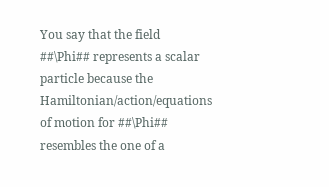You say that the field ##\Phi## represents a scalar particle because the Hamiltonian/action/equations of motion for ##\Phi## resembles the one of a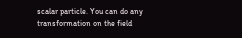scalar particle. You can do any transformation on the field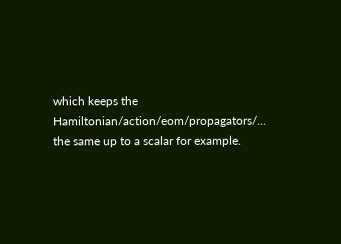which keeps the Hamiltonian/action/eom/propagators/... the same up to a scalar for example.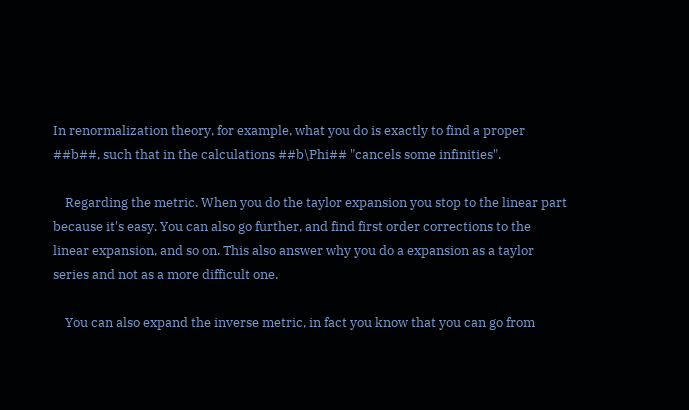In renormalization theory, for example, what you do is exactly to find a proper ##b##, such that in the calculations ##b\Phi## "cancels some infinities".

    Regarding the metric. When you do the taylor expansion you stop to the linear part because it's easy. You can also go further, and find first order corrections to the linear expansion, and so on. This also answer why you do a expansion as a taylor series and not as a more difficult one.

    You can also expand the inverse metric, in fact you know that you can go from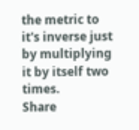the metric to it's inverse just by multiplying it by itself two times.
Share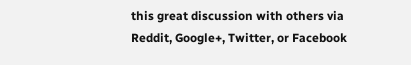this great discussion with others via Reddit, Google+, Twitter, or Facebook